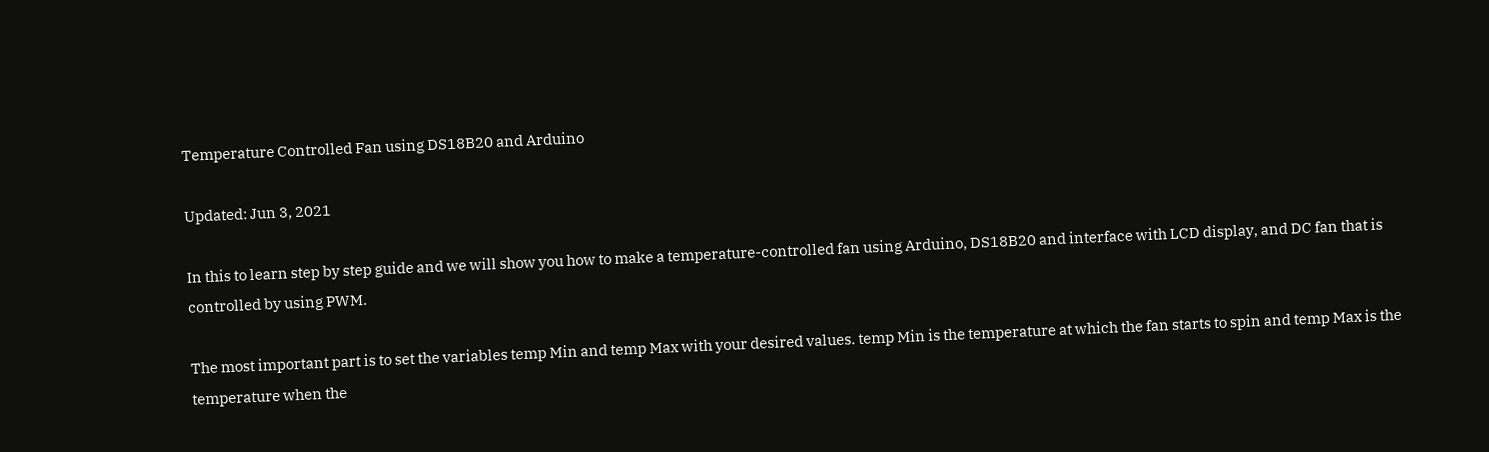Temperature Controlled Fan using DS18B20 and Arduino

Updated: Jun 3, 2021

In this to learn step by step guide and we will show you how to make a temperature-controlled fan using Arduino, DS18B20 and interface with LCD display, and DC fan that is controlled by using PWM.

The most important part is to set the variables temp Min and temp Max with your desired values. temp Min is the temperature at which the fan starts to spin and temp Max is the temperature when the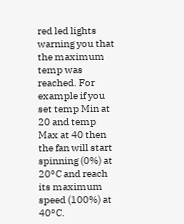red led lights warning you that the maximum temp was reached. For example if you set temp Min at 20 and temp Max at 40 then the fan will start spinning (0%) at 20°C and reach its maximum speed (100%) at 40°C.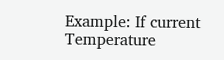Example: If current Temperature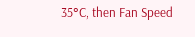35°C, then Fan Speed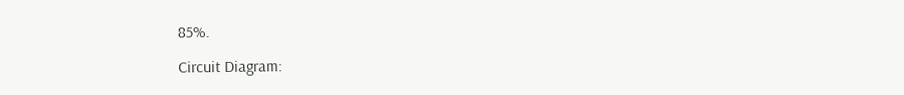85%.

Circuit Diagram: